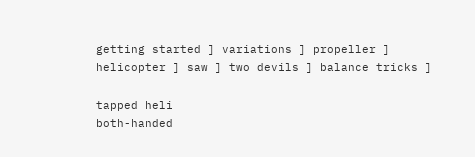getting started ] variations ] propeller ] helicopter ] saw ] two devils ] balance tricks ]

tapped heli
both-handed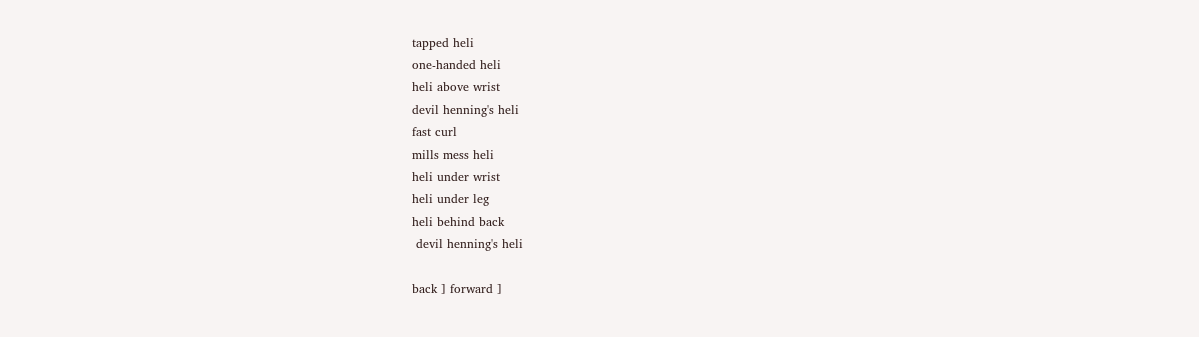tapped heli
one-handed heli
heli above wrist
devil henning's heli
fast curl
mills mess heli
heli under wrist
heli under leg
heli behind back
 devil henning's heli

back ] forward ]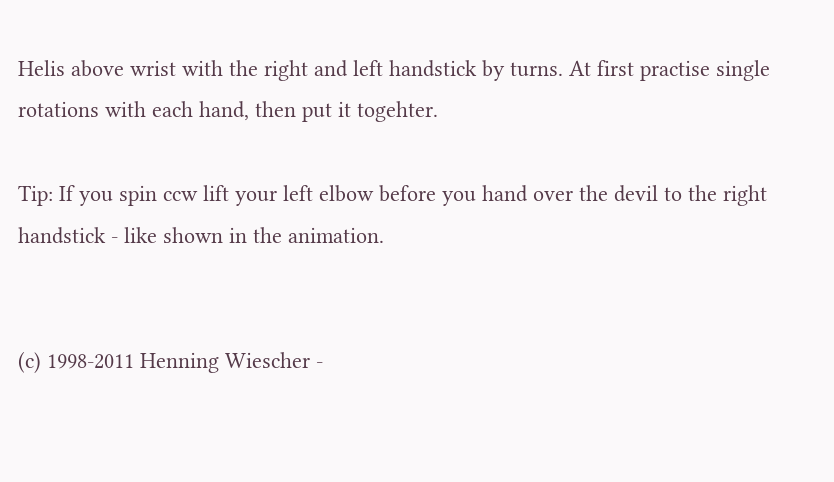Helis above wrist with the right and left handstick by turns. At first practise single rotations with each hand, then put it togehter.

Tip: If you spin ccw lift your left elbow before you hand over the devil to the right handstick - like shown in the animation.


(c) 1998-2011 Henning Wiescher -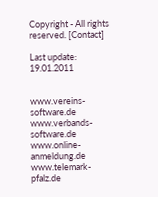Copyright - All rights reserved. [Contact]

Last update: 19.01.2011


www.vereins-software.de www.verbands-software.de www.online-anmeldung.de www.telemark-pfalz.de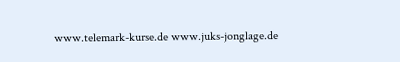www.telemark-kurse.de www.juks-jonglage.de